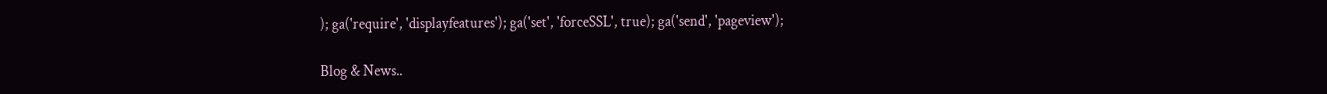); ga('require', 'displayfeatures'); ga('set', 'forceSSL', true); ga('send', 'pageview');

Blog & News..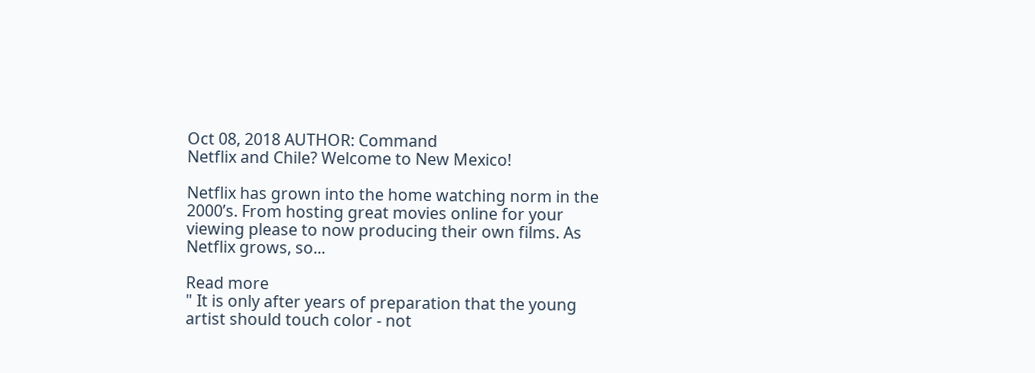Oct 08, 2018 AUTHOR: Command
Netflix and Chile? Welcome to New Mexico!

Netflix has grown into the home watching norm in the 2000’s. From hosting great movies online for your viewing please to now producing their own films. As Netflix grows, so...

Read more
" It is only after years of preparation that the young artist should touch color - not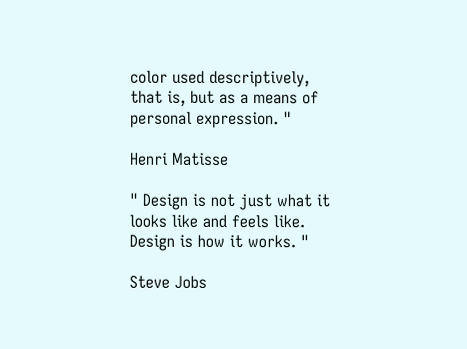color used descriptively, that is, but as a means of personal expression. "

Henri Matisse

" Design is not just what it looks like and feels like. Design is how it works. "

Steve Jobs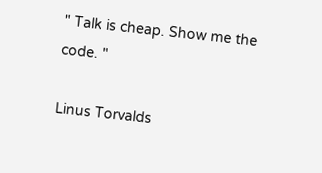" Talk is cheap. Show me the code. "

Linus Torvalds